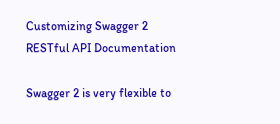Customizing Swagger 2 RESTful API Documentation

Swagger 2 is very flexible to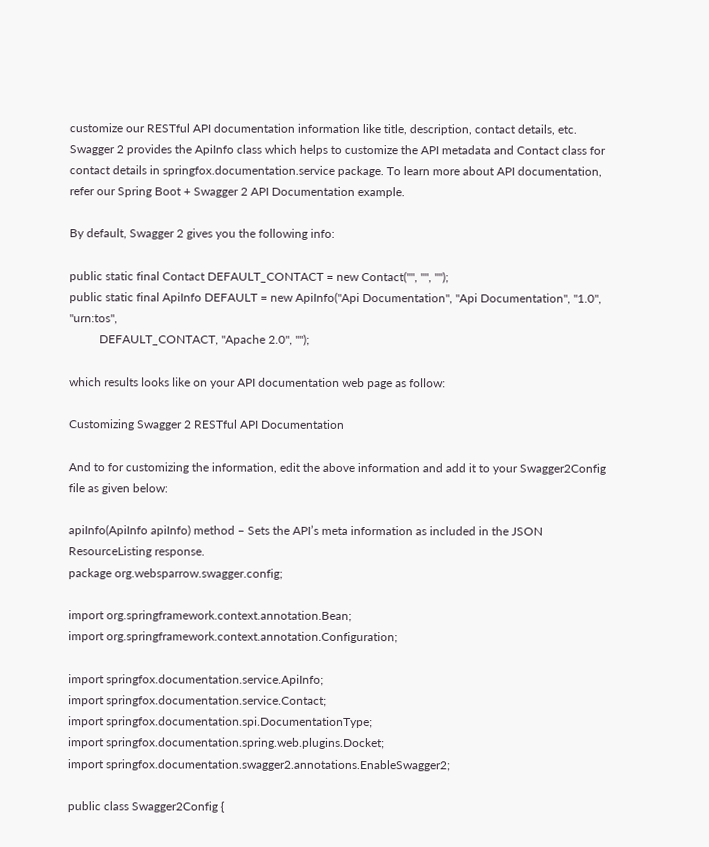customize our RESTful API documentation information like title, description, contact details, etc.  Swagger 2 provides the ApiInfo class which helps to customize the API metadata and Contact class for contact details in springfox.documentation.service package. To learn more about API documentation, refer our Spring Boot + Swagger 2 API Documentation example.

By default, Swagger 2 gives you the following info:

public static final Contact DEFAULT_CONTACT = new Contact("", "", "");
public static final ApiInfo DEFAULT = new ApiInfo("Api Documentation", "Api Documentation", "1.0", "urn:tos",
          DEFAULT_CONTACT, "Apache 2.0", "");

which results looks like on your API documentation web page as follow:

Customizing Swagger 2 RESTful API Documentation

And to for customizing the information, edit the above information and add it to your Swagger2Config file as given below:

apiInfo(ApiInfo apiInfo) method – Sets the API’s meta information as included in the JSON ResourceListing response.
package org.websparrow.swagger.config;

import org.springframework.context.annotation.Bean;
import org.springframework.context.annotation.Configuration;

import springfox.documentation.service.ApiInfo;
import springfox.documentation.service.Contact;
import springfox.documentation.spi.DocumentationType;
import springfox.documentation.spring.web.plugins.Docket;
import springfox.documentation.swagger2.annotations.EnableSwagger2;

public class Swagger2Config {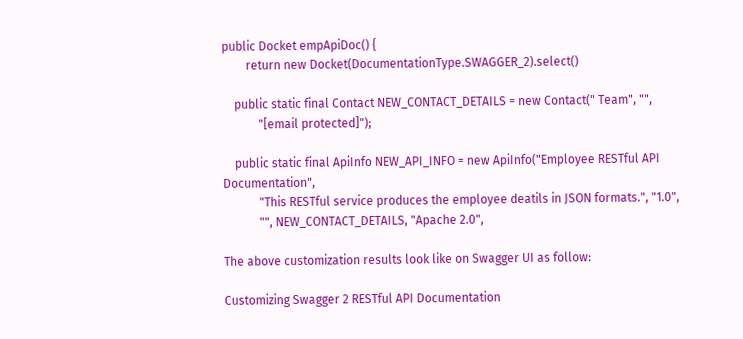public Docket empApiDoc() {
        return new Docket(DocumentationType.SWAGGER_2).select()

    public static final Contact NEW_CONTACT_DETAILS = new Contact(" Team", "",
            "[email protected]");

    public static final ApiInfo NEW_API_INFO = new ApiInfo("Employee RESTful API Documentation",
            "This RESTful service produces the employee deatils in JSON formats.", "1.0",
            "", NEW_CONTACT_DETAILS, "Apache 2.0",

The above customization results look like on Swagger UI as follow:

Customizing Swagger 2 RESTful API Documentation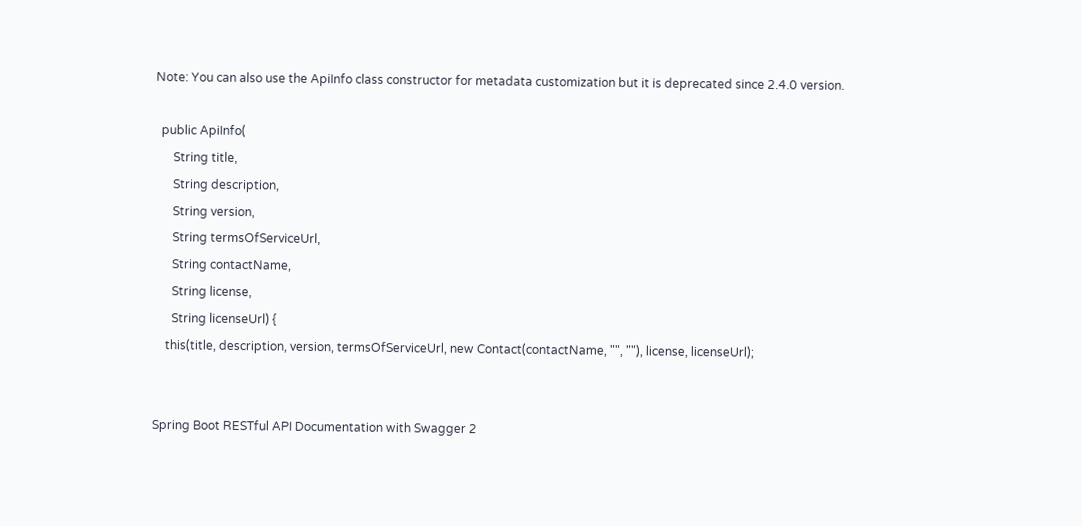Note: You can also use the ApiInfo class constructor for metadata customization but it is deprecated since 2.4.0 version.

  public ApiInfo(
      String title,
      String description,
      String version,
      String termsOfServiceUrl,
      String contactName,
      String license,
      String licenseUrl) {
    this(title, description, version, termsOfServiceUrl, new Contact(contactName, "", ""), license, licenseUrl);


Spring Boot RESTful API Documentation with Swagger 2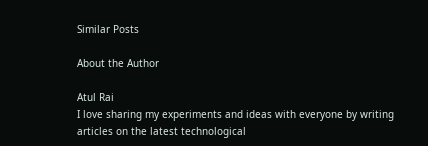Similar Posts

About the Author

Atul Rai
I love sharing my experiments and ideas with everyone by writing articles on the latest technological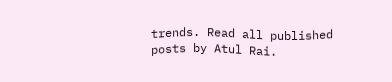trends. Read all published posts by Atul Rai.